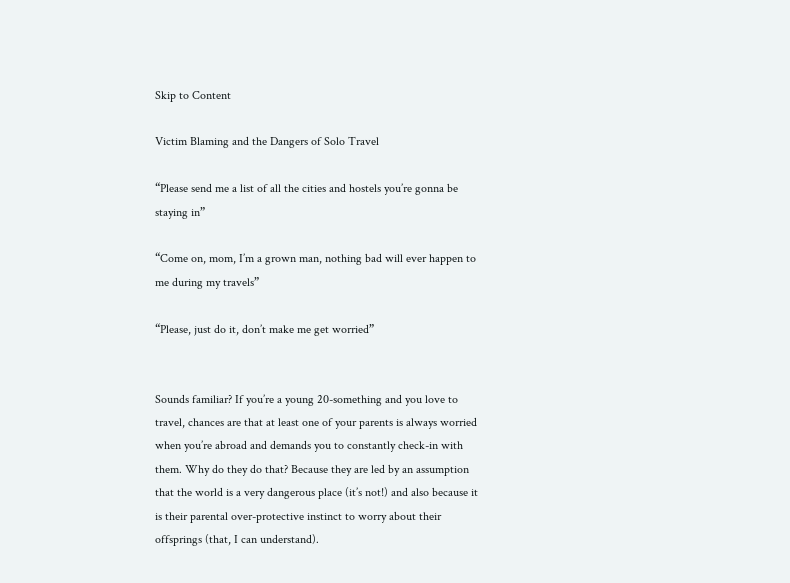Skip to Content

Victim Blaming and the Dangers of Solo Travel

“Please send me a list of all the cities and hostels you’re gonna be staying in”

“Come on, mom, I’m a grown man, nothing bad will ever happen to me during my travels”

“Please, just do it, don’t make me get worried”


Sounds familiar? If you’re a young 20-something and you love to travel, chances are that at least one of your parents is always worried when you’re abroad and demands you to constantly check-in with them. Why do they do that? Because they are led by an assumption that the world is a very dangerous place (it’s not!) and also because it is their parental over-protective instinct to worry about their offsprings (that, I can understand).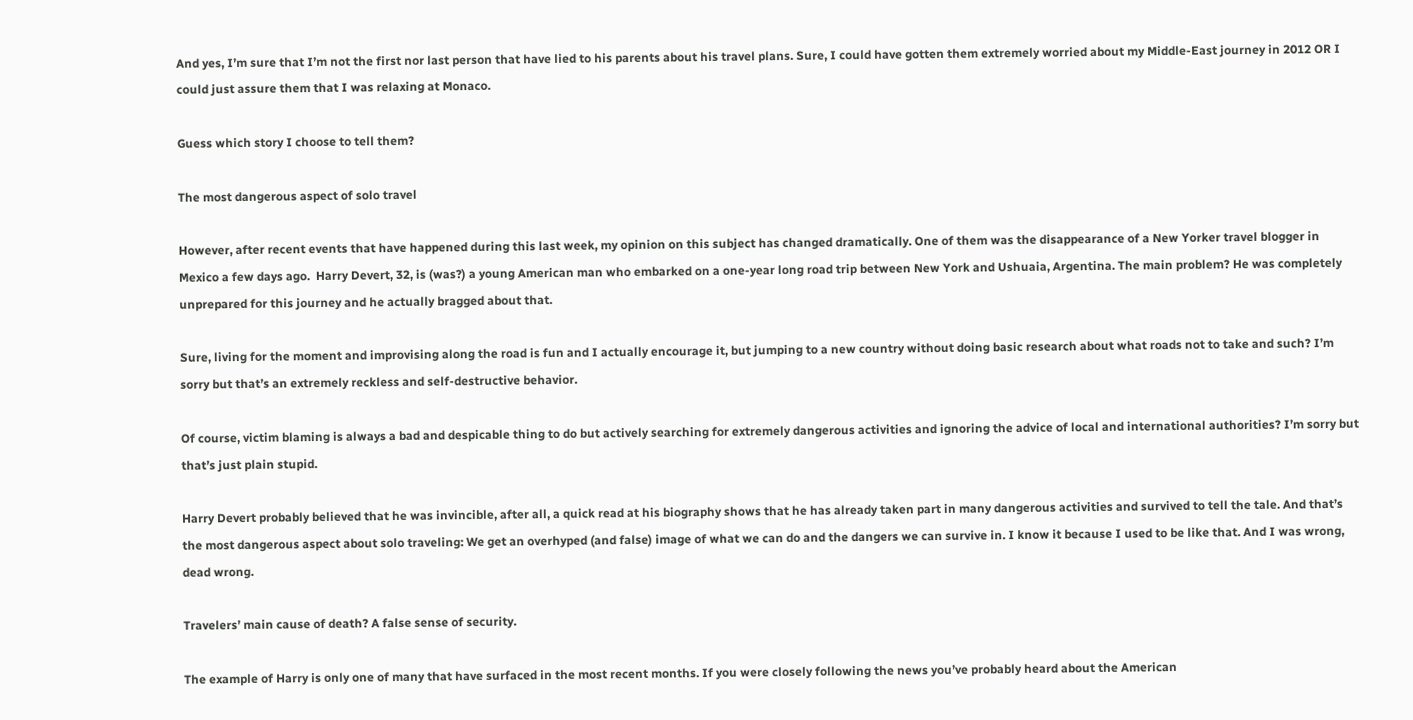And yes, I’m sure that I’m not the first nor last person that have lied to his parents about his travel plans. Sure, I could have gotten them extremely worried about my Middle-East journey in 2012 OR I could just assure them that I was relaxing at Monaco.

Guess which story I choose to tell them?

The most dangerous aspect of solo travel

However, after recent events that have happened during this last week, my opinion on this subject has changed dramatically. One of them was the disappearance of a New Yorker travel blogger in Mexico a few days ago.  Harry Devert, 32, is (was?) a young American man who embarked on a one-year long road trip between New York and Ushuaia, Argentina. The main problem? He was completely unprepared for this journey and he actually bragged about that.

Sure, living for the moment and improvising along the road is fun and I actually encourage it, but jumping to a new country without doing basic research about what roads not to take and such? I’m sorry but that’s an extremely reckless and self-destructive behavior.

Of course, victim blaming is always a bad and despicable thing to do but actively searching for extremely dangerous activities and ignoring the advice of local and international authorities? I’m sorry but that’s just plain stupid.

Harry Devert probably believed that he was invincible, after all, a quick read at his biography shows that he has already taken part in many dangerous activities and survived to tell the tale. And that’s the most dangerous aspect about solo traveling: We get an overhyped (and false) image of what we can do and the dangers we can survive in. I know it because I used to be like that. And I was wrong, dead wrong.

Travelers’ main cause of death? A false sense of security.

The example of Harry is only one of many that have surfaced in the most recent months. If you were closely following the news you’ve probably heard about the American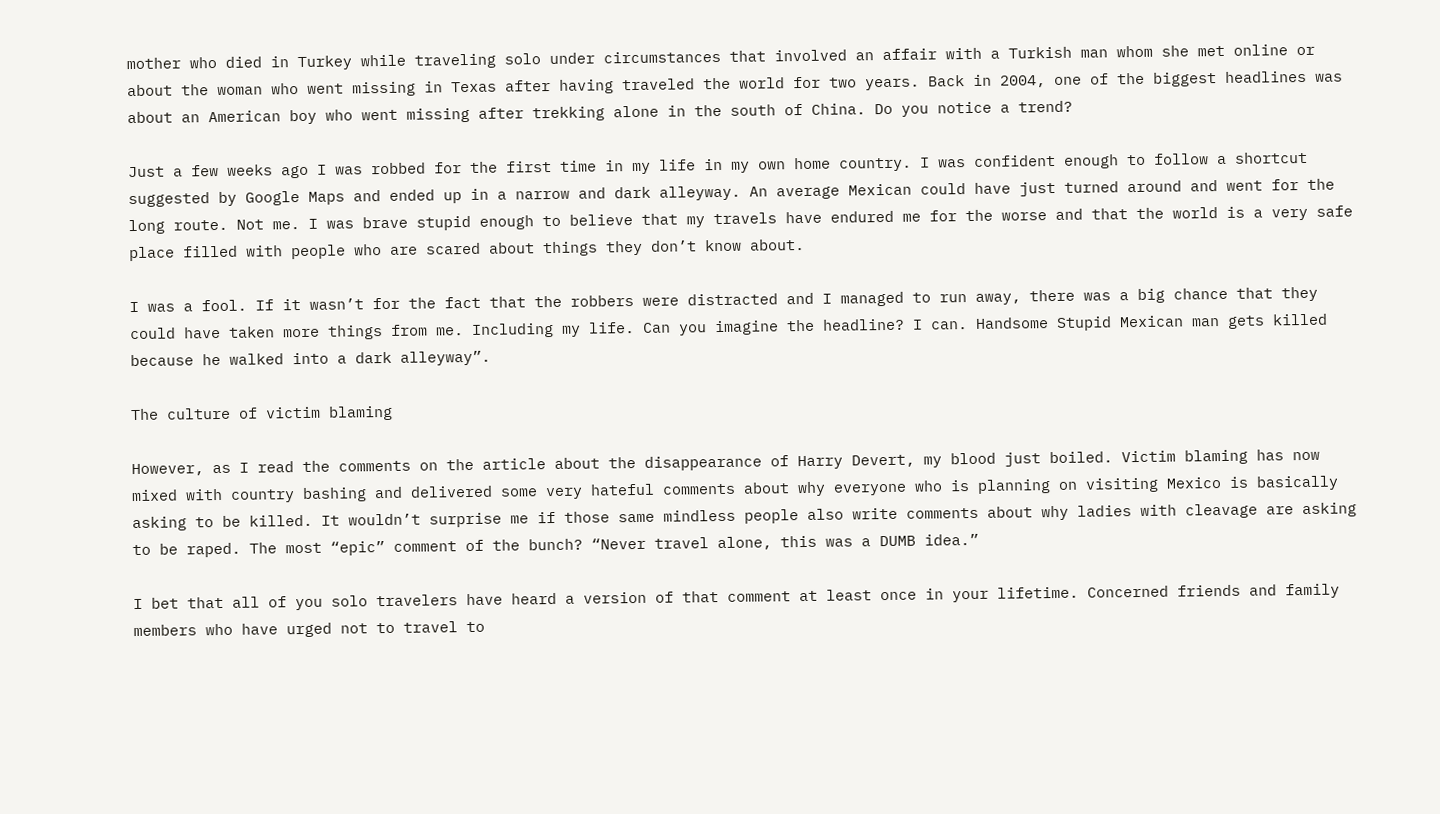mother who died in Turkey while traveling solo under circumstances that involved an affair with a Turkish man whom she met online or about the woman who went missing in Texas after having traveled the world for two years. Back in 2004, one of the biggest headlines was about an American boy who went missing after trekking alone in the south of China. Do you notice a trend?

Just a few weeks ago I was robbed for the first time in my life in my own home country. I was confident enough to follow a shortcut suggested by Google Maps and ended up in a narrow and dark alleyway. An average Mexican could have just turned around and went for the long route. Not me. I was brave stupid enough to believe that my travels have endured me for the worse and that the world is a very safe place filled with people who are scared about things they don’t know about.

I was a fool. If it wasn’t for the fact that the robbers were distracted and I managed to run away, there was a big chance that they could have taken more things from me. Including my life. Can you imagine the headline? I can. Handsome Stupid Mexican man gets killed because he walked into a dark alleyway”.

The culture of victim blaming

However, as I read the comments on the article about the disappearance of Harry Devert, my blood just boiled. Victim blaming has now mixed with country bashing and delivered some very hateful comments about why everyone who is planning on visiting Mexico is basically asking to be killed. It wouldn’t surprise me if those same mindless people also write comments about why ladies with cleavage are asking to be raped. The most “epic” comment of the bunch? “Never travel alone, this was a DUMB idea.”

I bet that all of you solo travelers have heard a version of that comment at least once in your lifetime. Concerned friends and family members who have urged not to travel to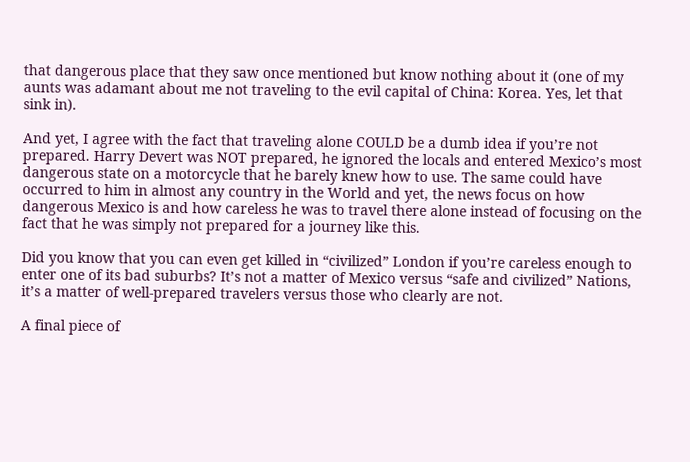that dangerous place that they saw once mentioned but know nothing about it (one of my aunts was adamant about me not traveling to the evil capital of China: Korea. Yes, let that sink in).

And yet, I agree with the fact that traveling alone COULD be a dumb idea if you’re not prepared. Harry Devert was NOT prepared, he ignored the locals and entered Mexico’s most dangerous state on a motorcycle that he barely knew how to use. The same could have occurred to him in almost any country in the World and yet, the news focus on how dangerous Mexico is and how careless he was to travel there alone instead of focusing on the fact that he was simply not prepared for a journey like this.

Did you know that you can even get killed in “civilized” London if you’re careless enough to enter one of its bad suburbs? It’s not a matter of Mexico versus “safe and civilized” Nations, it’s a matter of well-prepared travelers versus those who clearly are not.

A final piece of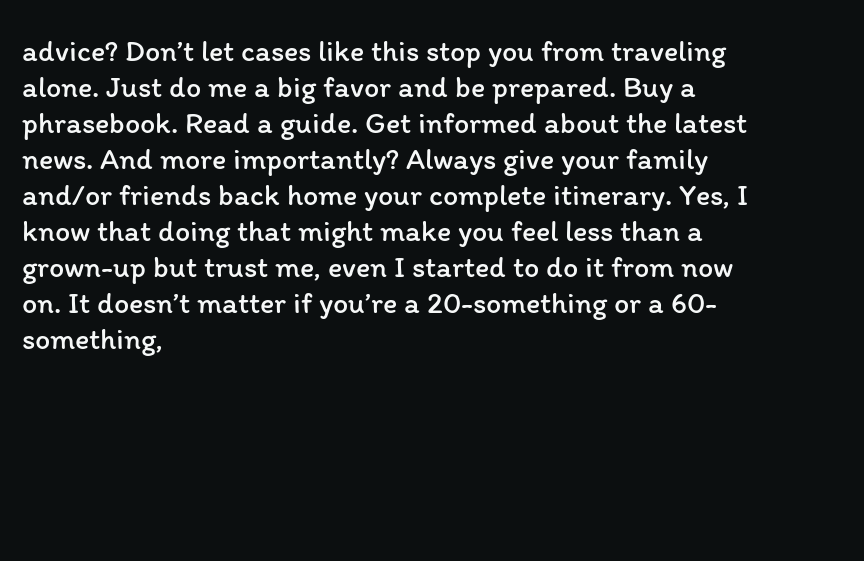advice? Don’t let cases like this stop you from traveling alone. Just do me a big favor and be prepared. Buy a phrasebook. Read a guide. Get informed about the latest news. And more importantly? Always give your family and/or friends back home your complete itinerary. Yes, I know that doing that might make you feel less than a grown-up but trust me, even I started to do it from now on. It doesn’t matter if you’re a 20-something or a 60-something,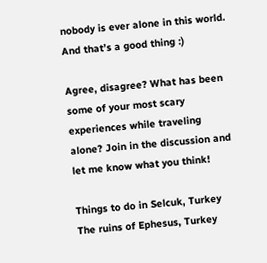nobody is ever alone in this world. And that’s a good thing :)

Agree, disagree? What has been some of your most scary experiences while traveling alone? Join in the discussion and let me know what you think!

Things to do in Selcuk, Turkey
The ruins of Ephesus, Turkey